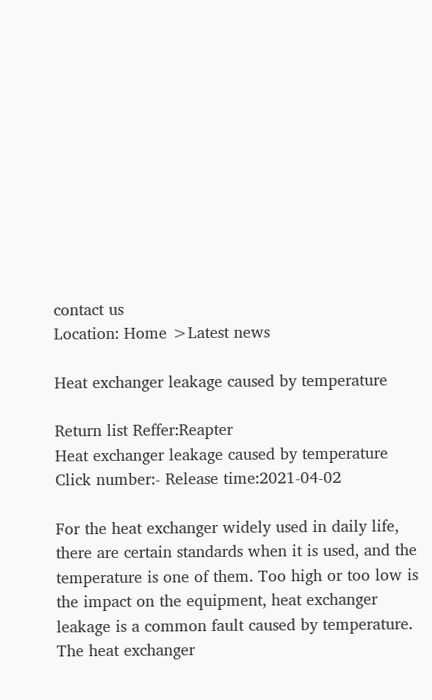contact us
Location: Home >Latest news

Heat exchanger leakage caused by temperature

Return list Reffer:Reapter
Heat exchanger leakage caused by temperature
Click number:- Release time:2021-04-02

For the heat exchanger widely used in daily life, there are certain standards when it is used, and the temperature is one of them. Too high or too low is the impact on the equipment, heat exchanger leakage is a common fault caused by temperature. The heat exchanger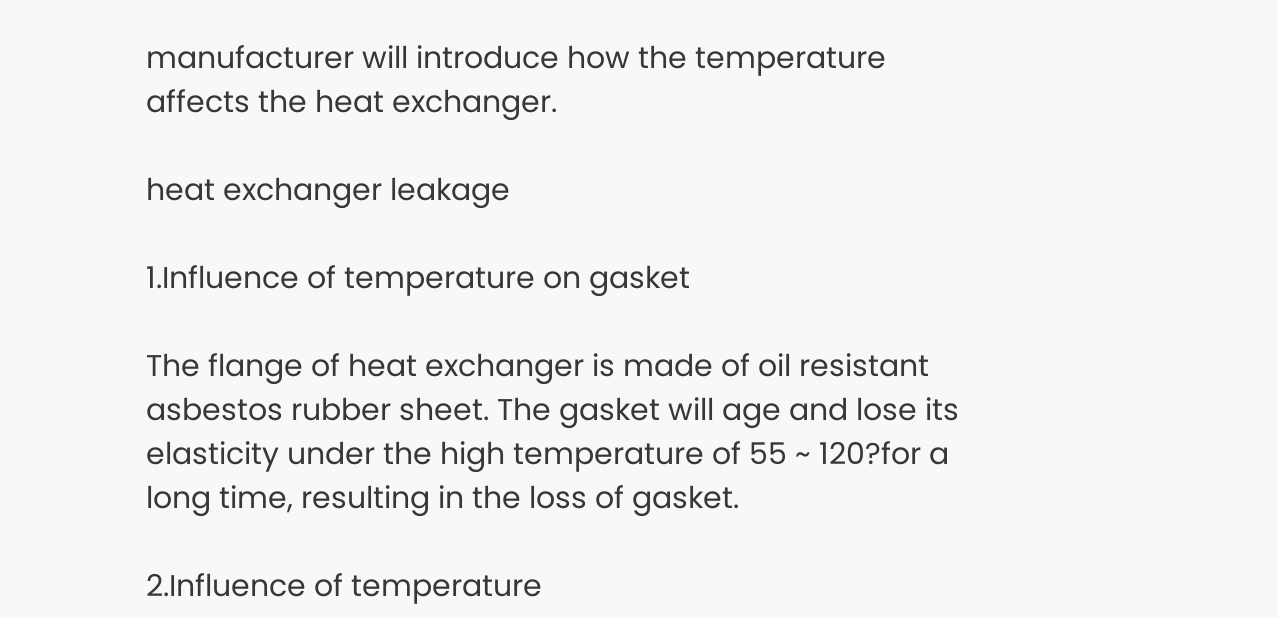manufacturer will introduce how the temperature affects the heat exchanger.

heat exchanger leakage

1.Influence of temperature on gasket

The flange of heat exchanger is made of oil resistant asbestos rubber sheet. The gasket will age and lose its elasticity under the high temperature of 55 ~ 120?for a long time, resulting in the loss of gasket.

2.Influence of temperature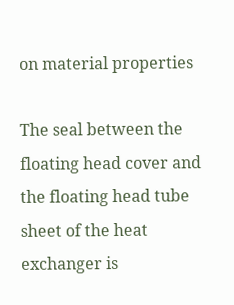on material properties

The seal between the floating head cover and the floating head tube sheet of the heat exchanger is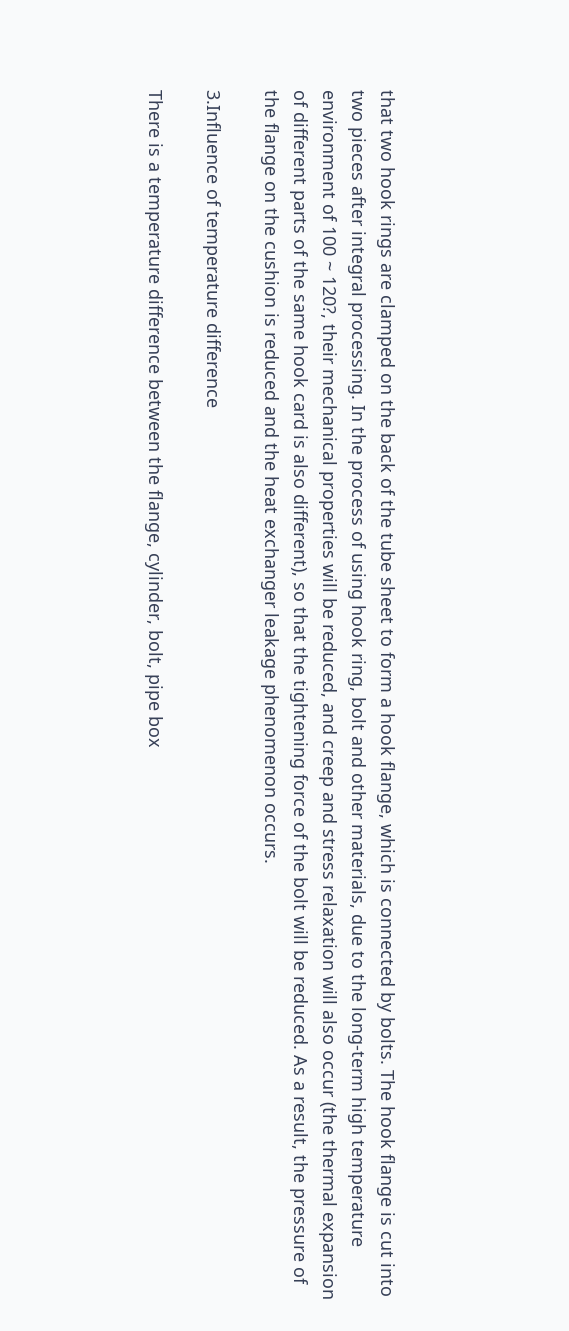that two hook rings are clamped on the back of the tube sheet to form a hook flange, which is connected by bolts. The hook flange is cut into two pieces after integral processing. In the process of using hook ring, bolt and other materials, due to the long-term high temperature environment of 100 ~ 120?, their mechanical properties will be reduced, and creep and stress relaxation will also occur (the thermal expansion of different parts of the same hook card is also different), so that the tightening force of the bolt will be reduced. As a result, the pressure of the flange on the cushion is reduced and the heat exchanger leakage phenomenon occurs.

3.Influence of temperature difference

There is a temperature difference between the flange, cylinder, bolt, pipe box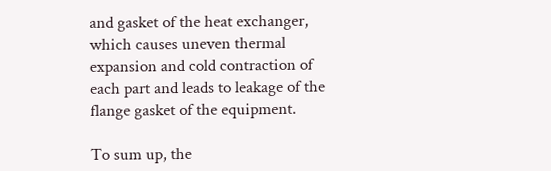and gasket of the heat exchanger, which causes uneven thermal expansion and cold contraction of each part and leads to leakage of the flange gasket of the equipment.

To sum up, the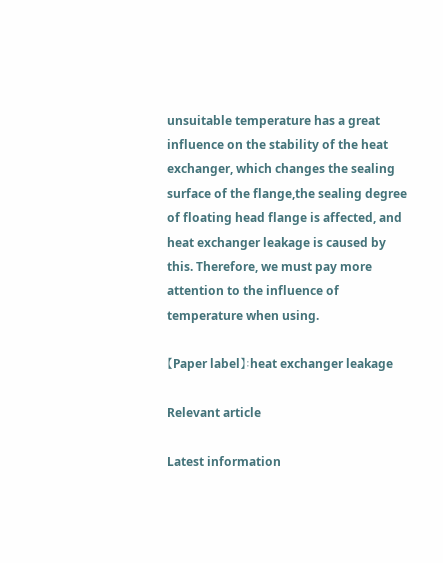unsuitable temperature has a great influence on the stability of the heat exchanger, which changes the sealing surface of the flange,the sealing degree of floating head flange is affected, and heat exchanger leakage is caused by this. Therefore, we must pay more attention to the influence of temperature when using.

【Paper label】:heat exchanger leakage

Relevant article

Latest information